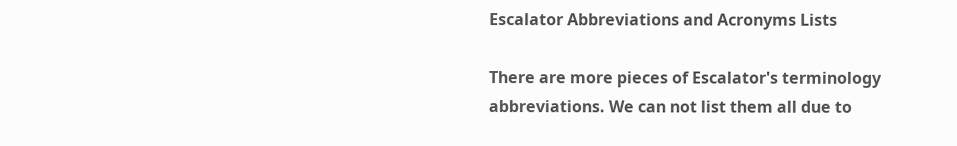Escalator Abbreviations and Acronyms Lists

There are more pieces of Escalator's terminology abbreviations. We can not list them all due to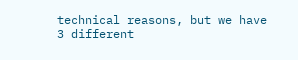technical reasons, but we have 3 different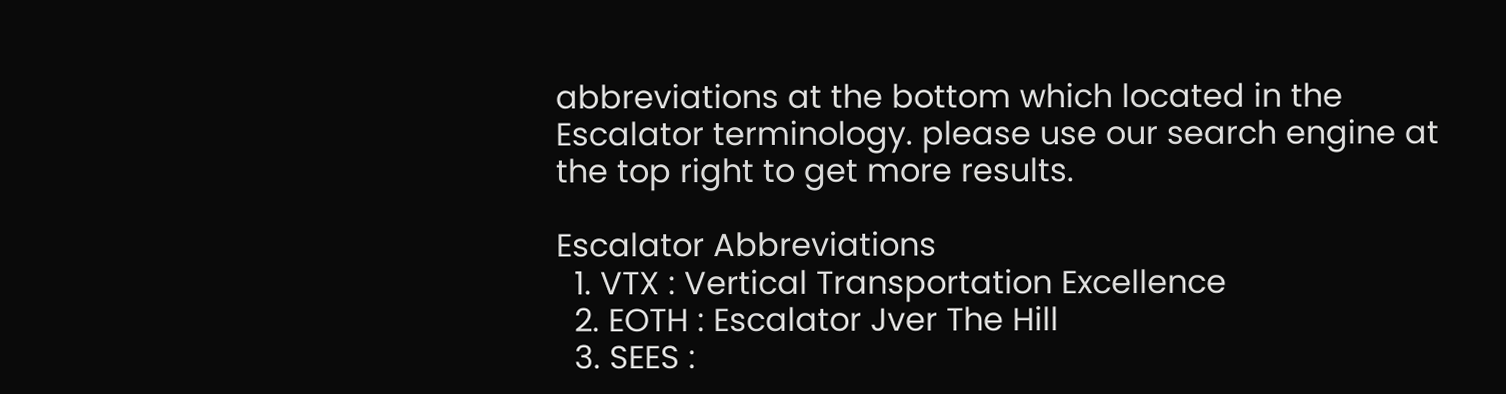abbreviations at the bottom which located in the Escalator terminology. please use our search engine at the top right to get more results.

Escalator Abbreviations
  1. VTX : Vertical Transportation Excellence
  2. EOTH : Escalator Jver The Hill
  3. SEES :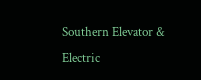Southern Elevator & Electric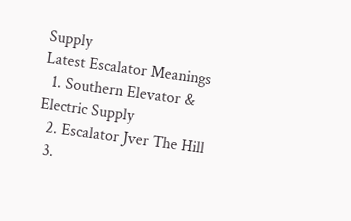Supply
Latest Escalator Meanings
  1. Southern Elevator & Electric Supply
  2. Escalator Jver The Hill
  3.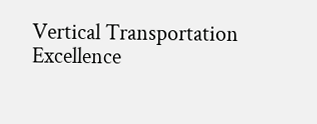Vertical Transportation Excellence